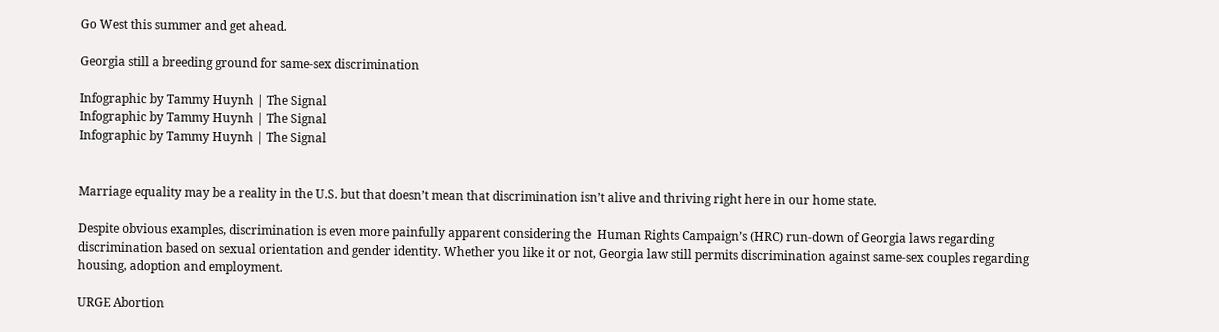Go West this summer and get ahead.

Georgia still a breeding ground for same-sex discrimination

Infographic by Tammy Huynh | The Signal
Infographic by Tammy Huynh | The Signal
Infographic by Tammy Huynh | The Signal


Marriage equality may be a reality in the U.S. but that doesn’t mean that discrimination isn’t alive and thriving right here in our home state.

Despite obvious examples, discrimination is even more painfully apparent considering the  Human Rights Campaign’s (HRC) run-down of Georgia laws regarding discrimination based on sexual orientation and gender identity. Whether you like it or not, Georgia law still permits discrimination against same-sex couples regarding housing, adoption and employment.

URGE Abortion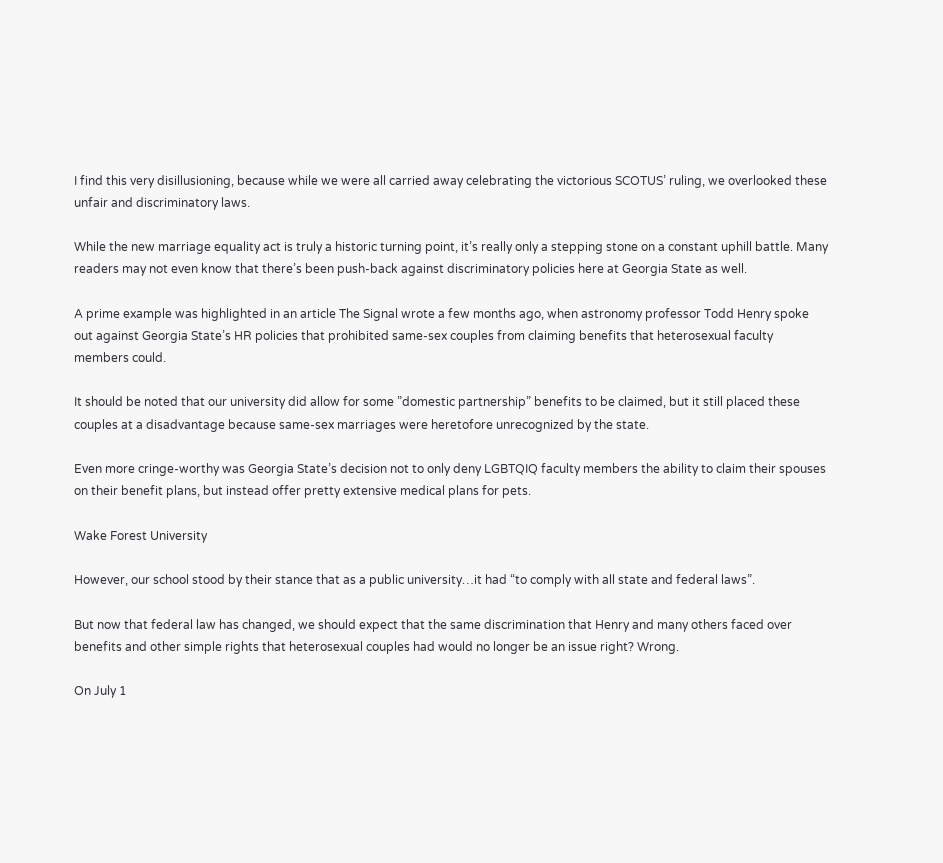I find this very disillusioning, because while we were all carried away celebrating the victorious SCOTUS’ ruling, we overlooked these unfair and discriminatory laws.

While the new marriage equality act is truly a historic turning point, it’s really only a stepping stone on a constant uphill battle. Many readers may not even know that there’s been push-back against discriminatory policies here at Georgia State as well.

A prime example was highlighted in an article The Signal wrote a few months ago, when astronomy professor Todd Henry spoke out against Georgia State’s HR policies that prohibited same-sex couples from claiming benefits that heterosexual faculty members could.

It should be noted that our university did allow for some ”domestic partnership” benefits to be claimed, but it still placed these couples at a disadvantage because same-sex marriages were heretofore unrecognized by the state.

Even more cringe-worthy was Georgia State’s decision not to only deny LGBTQIQ faculty members the ability to claim their spouses on their benefit plans, but instead offer pretty extensive medical plans for pets.

Wake Forest University

However, our school stood by their stance that as a public university…it had “to comply with all state and federal laws”.

But now that federal law has changed, we should expect that the same discrimination that Henry and many others faced over benefits and other simple rights that heterosexual couples had would no longer be an issue right? Wrong.

On July 1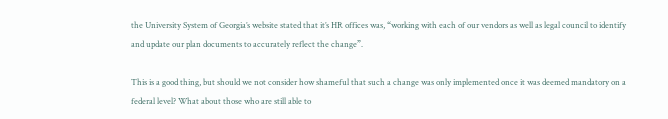the University System of Georgia’s website stated that it’s HR offices was, “working with each of our vendors as well as legal council to identify and update our plan documents to accurately reflect the change”.

This is a good thing, but should we not consider how shameful that such a change was only implemented once it was deemed mandatory on a federal level? What about those who are still able to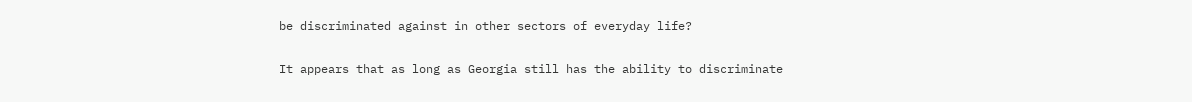be discriminated against in other sectors of everyday life?

It appears that as long as Georgia still has the ability to discriminate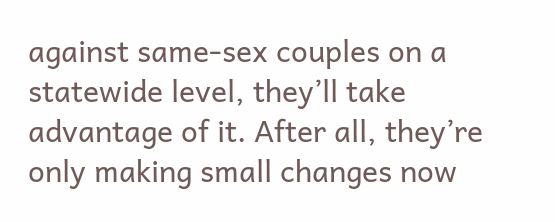against same-sex couples on a statewide level, they’ll take advantage of it. After all, they’re only making small changes now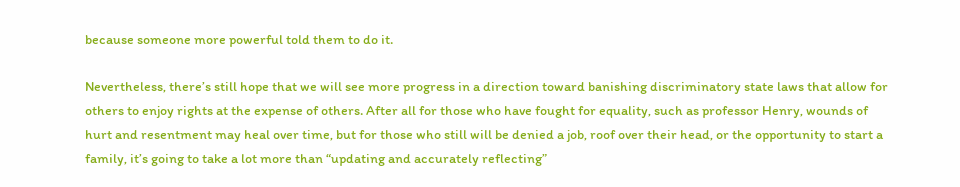because someone more powerful told them to do it.

Nevertheless, there’s still hope that we will see more progress in a direction toward banishing discriminatory state laws that allow for others to enjoy rights at the expense of others. After all for those who have fought for equality, such as professor Henry, wounds of hurt and resentment may heal over time, but for those who still will be denied a job, roof over their head, or the opportunity to start a family, it’s going to take a lot more than “updating and accurately reflecting”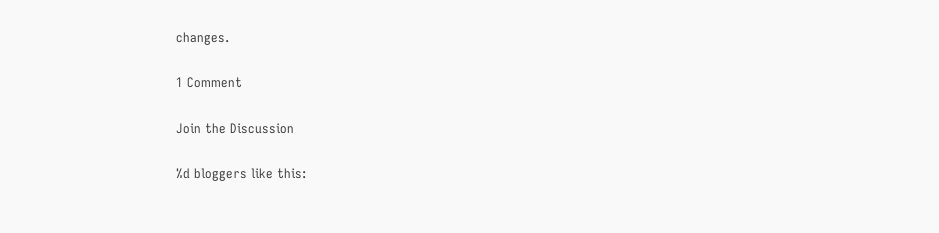changes.

1 Comment

Join the Discussion

%d bloggers like this: